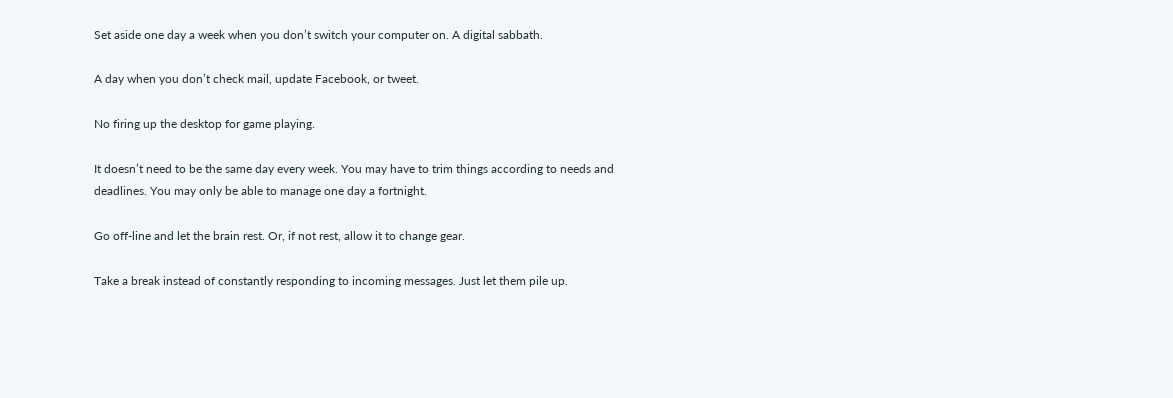Set aside one day a week when you don’t switch your computer on. A digital sabbath.

A day when you don’t check mail, update Facebook, or tweet.

No firing up the desktop for game playing.

It doesn’t need to be the same day every week. You may have to trim things according to needs and deadlines. You may only be able to manage one day a fortnight.

Go off-line and let the brain rest. Or, if not rest, allow it to change gear.

Take a break instead of constantly responding to incoming messages. Just let them pile up.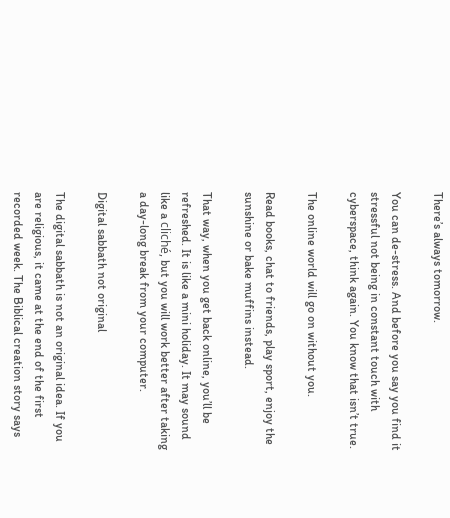There’s always tomorrow.

You can de-stress. And before you say you find it stressful not being in constant touch with cyberspace, think again. You know that isn’t true.

The online world will go on without you.

Read books, chat to friends, play sport, enjoy the sunshine or bake muffins instead.

That way, when you get back online, you’ll be refreshed. It is like a mini holiday. It may sound like a cliché, but you will work better after taking a day-long break from your computer.

Digital sabbath not original

The digital sabbath is not an original idea. If you are religious, it came at the end of the first recorded week. The Biblical creation story says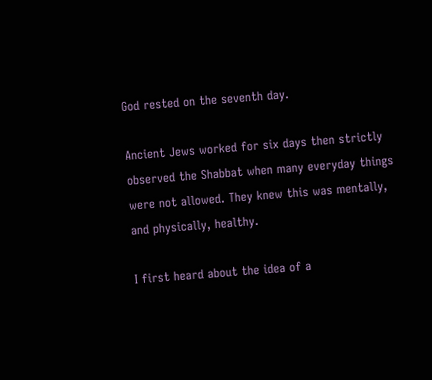God rested on the seventh day.

Ancient Jews worked for six days then strictly observed the Shabbat when many everyday things were not allowed. They knew this was mentally, and physically, healthy.

I first heard about the idea of a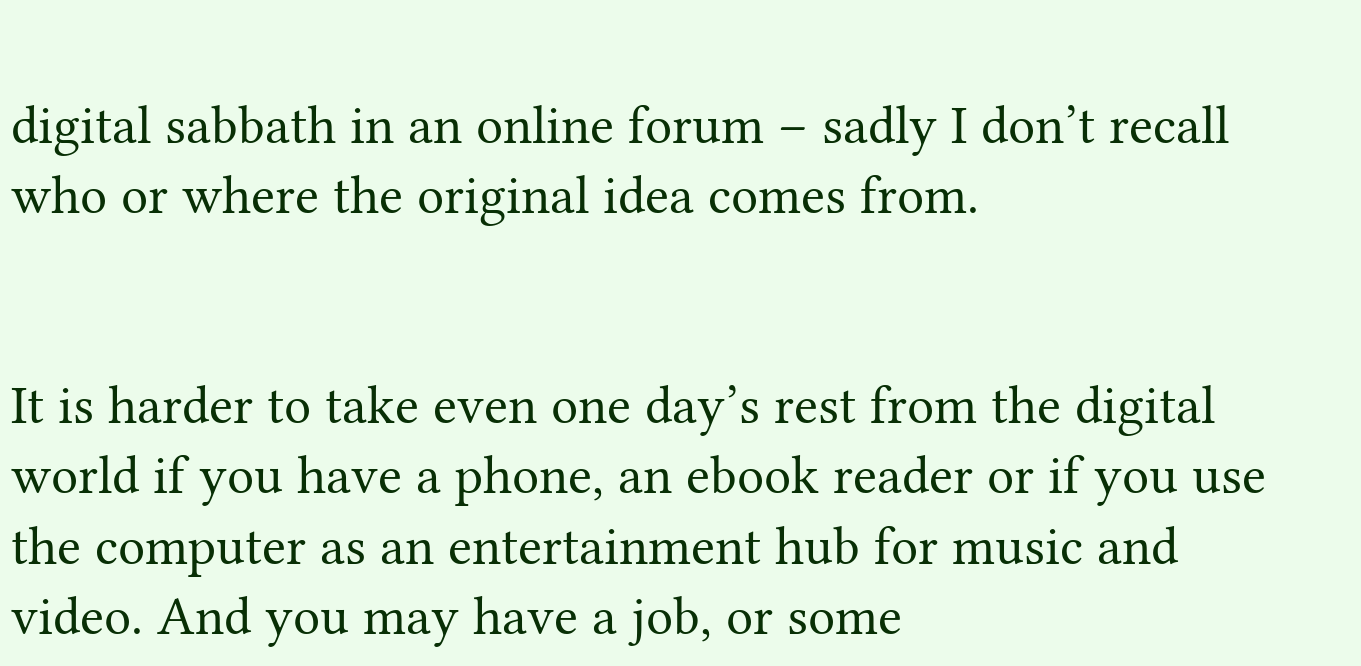digital sabbath in an online forum – sadly I don’t recall who or where the original idea comes from.


It is harder to take even one day’s rest from the digital world if you have a phone, an ebook reader or if you use the computer as an entertainment hub for music and video. And you may have a job, or some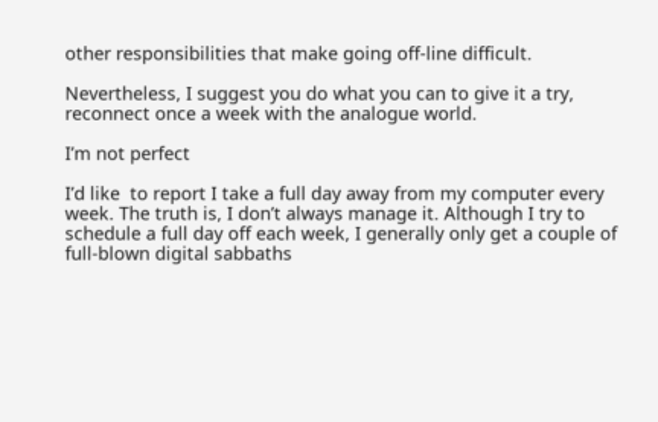other responsibilities that make going off-line difficult.

Nevertheless, I suggest you do what you can to give it a try, reconnect once a week with the analogue world.

I’m not perfect

I’d like  to report I take a full day away from my computer every week. The truth is, I don’t always manage it. Although I try to schedule a full day off each week, I generally only get a couple of full-blown digital sabbaths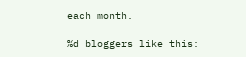each month.

%d bloggers like this: